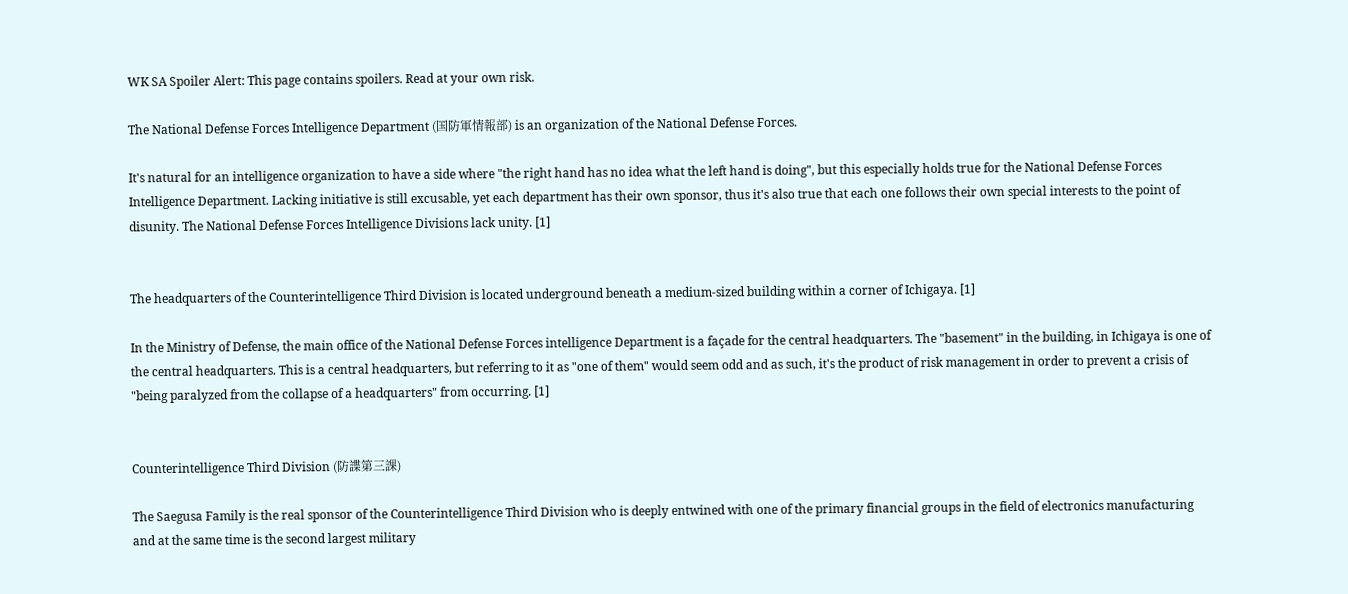WK SA Spoiler Alert: This page contains spoilers. Read at your own risk.

The National Defense Forces Intelligence Department (国防軍情報部) is an organization of the National Defense Forces.

It's natural for an intelligence organization to have a side where "the right hand has no idea what the left hand is doing", but this especially holds true for the National Defense Forces Intelligence Department. Lacking initiative is still excusable, yet each department has their own sponsor, thus it's also true that each one follows their own special interests to the point of disunity. The National Defense Forces Intelligence Divisions lack unity. [1]


The headquarters of the Counterintelligence Third Division is located underground beneath a medium-sized building within a corner of Ichigaya. [1]

In the Ministry of Defense, the main office of the National Defense Forces intelligence Department is a façade for the central headquarters. The "basement" in the building, in Ichigaya is one of the central headquarters. This is a central headquarters, but referring to it as "one of them" would seem odd and as such, it's the product of risk management in order to prevent a crisis of "being paralyzed from the collapse of a headquarters" from occurring. [1]


Counterintelligence Third Division (防諜第三課)

The Saegusa Family is the real sponsor of the Counterintelligence Third Division who is deeply entwined with one of the primary financial groups in the field of electronics manufacturing and at the same time is the second largest military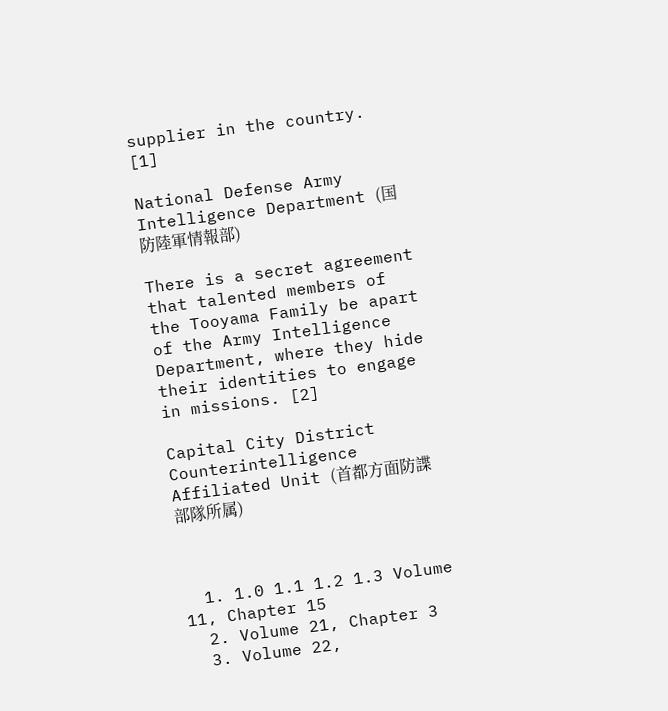supplier in the country. [1]

National Defense Army Intelligence Department (国防陸軍情報部)

There is a secret agreement that talented members of the Tooyama Family be apart of the Army Intelligence Department, where they hide their identities to engage in missions. [2]

Capital City District Counterintelligence Affiliated Unit (首都方面防諜部隊所属)



  1. 1.0 1.1 1.2 1.3 Volume 11, Chapter 15
  2. Volume 21, Chapter 3
  3. Volume 22,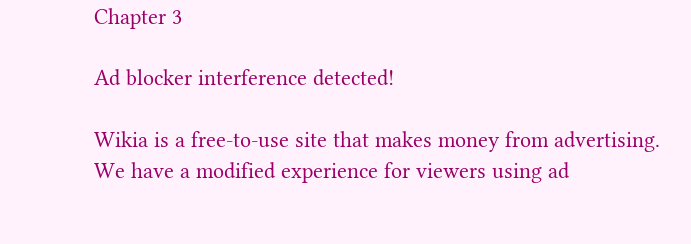Chapter 3

Ad blocker interference detected!

Wikia is a free-to-use site that makes money from advertising. We have a modified experience for viewers using ad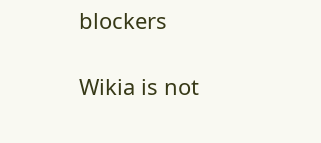blockers

Wikia is not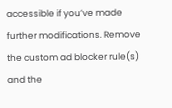accessible if you’ve made further modifications. Remove the custom ad blocker rule(s) and the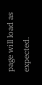page will load as expected.